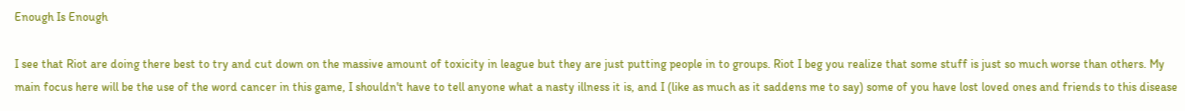Enough Is Enough

I see that Riot are doing there best to try and cut down on the massive amount of toxicity in league but they are just putting people in to groups. Riot I beg you realize that some stuff is just so much worse than others. My main focus here will be the use of the word cancer in this game, I shouldn't have to tell anyone what a nasty illness it is, and I (like as much as it saddens me to say) some of you have lost loved ones and friends to this disease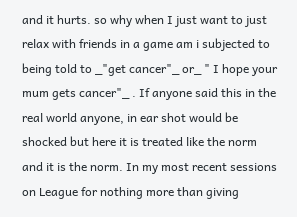and it hurts. so why when I just want to just relax with friends in a game am i subjected to being told to _"get cancer"_ or_ " I hope your mum gets cancer"_ . If anyone said this in the real world anyone, in ear shot would be shocked but here it is treated like the norm and it is the norm. In my most recent sessions on League for nothing more than giving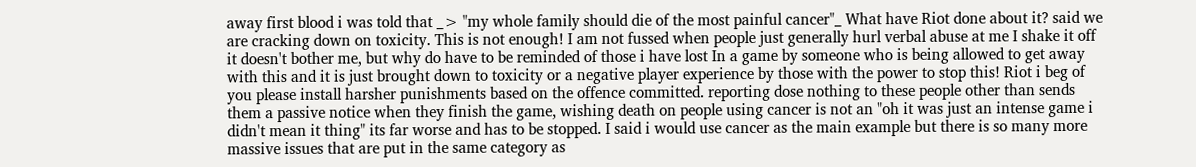away first blood i was told that _> "my whole family should die of the most painful cancer"_ What have Riot done about it? said we are cracking down on toxicity. This is not enough! I am not fussed when people just generally hurl verbal abuse at me I shake it off it doesn't bother me, but why do have to be reminded of those i have lost In a game by someone who is being allowed to get away with this and it is just brought down to toxicity or a negative player experience by those with the power to stop this! Riot i beg of you please install harsher punishments based on the offence committed. reporting dose nothing to these people other than sends them a passive notice when they finish the game, wishing death on people using cancer is not an "oh it was just an intense game i didn't mean it thing" its far worse and has to be stopped. I said i would use cancer as the main example but there is so many more massive issues that are put in the same category as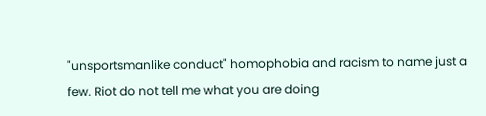"unsportsmanlike conduct" homophobia and racism to name just a few. Riot do not tell me what you are doing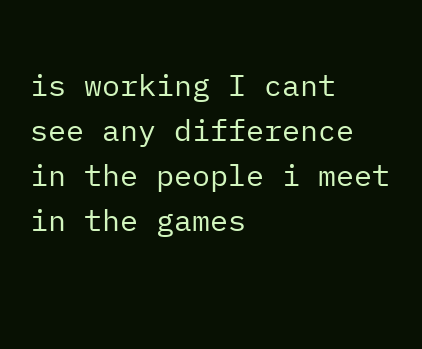is working I cant see any difference in the people i meet in the games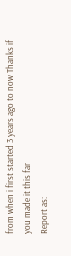from when i first started 3 years ago to now Thanks if you made it this far
Report as: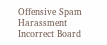Offensive Spam Harassment Incorrect Board